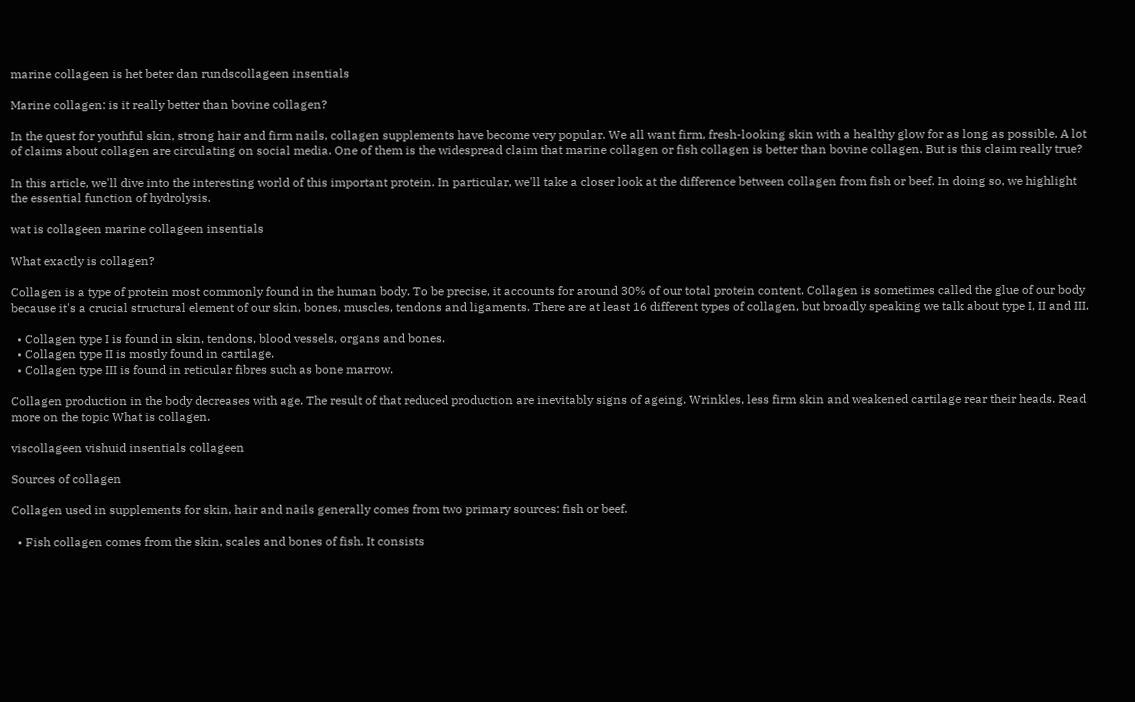marine collageen is het beter dan rundscollageen insentials

Marine collagen: is it really better than bovine collagen?

In the quest for youthful skin, strong hair and firm nails, collagen supplements have become very popular. We all want firm, fresh-looking skin with a healthy glow for as long as possible. A lot of claims about collagen are circulating on social media. One of them is the widespread claim that marine collagen or fish collagen is better than bovine collagen. But is this claim really true?

In this article, we'll dive into the interesting world of this important protein. In particular, we'll take a closer look at the difference between collagen from fish or beef. In doing so, we highlight the essential function of hydrolysis.

wat is collageen marine collageen insentials

What exactly is collagen?

Collagen is a type of protein most commonly found in the human body. To be precise, it accounts for around 30% of our total protein content. Collagen is sometimes called the glue of our body because it's a crucial structural element of our skin, bones, muscles, tendons and ligaments. There are at least 16 different types of collagen, but broadly speaking we talk about type I, II and III.

  • Collagen type I is found in skin, tendons, blood vessels, organs and bones.
  • Collagen type II is mostly found in cartilage.
  • Collagen type III is found in reticular fibres such as bone marrow.

Collagen production in the body decreases with age. The result of that reduced production are inevitably signs of ageing. Wrinkles, less firm skin and weakened cartilage rear their heads. Read more on the topic What is collagen.

viscollageen vishuid insentials collageen

Sources of collagen

Collagen used in supplements for skin, hair and nails generally comes from two primary sources: fish or beef.

  • Fish collagen comes from the skin, scales and bones of fish. It consists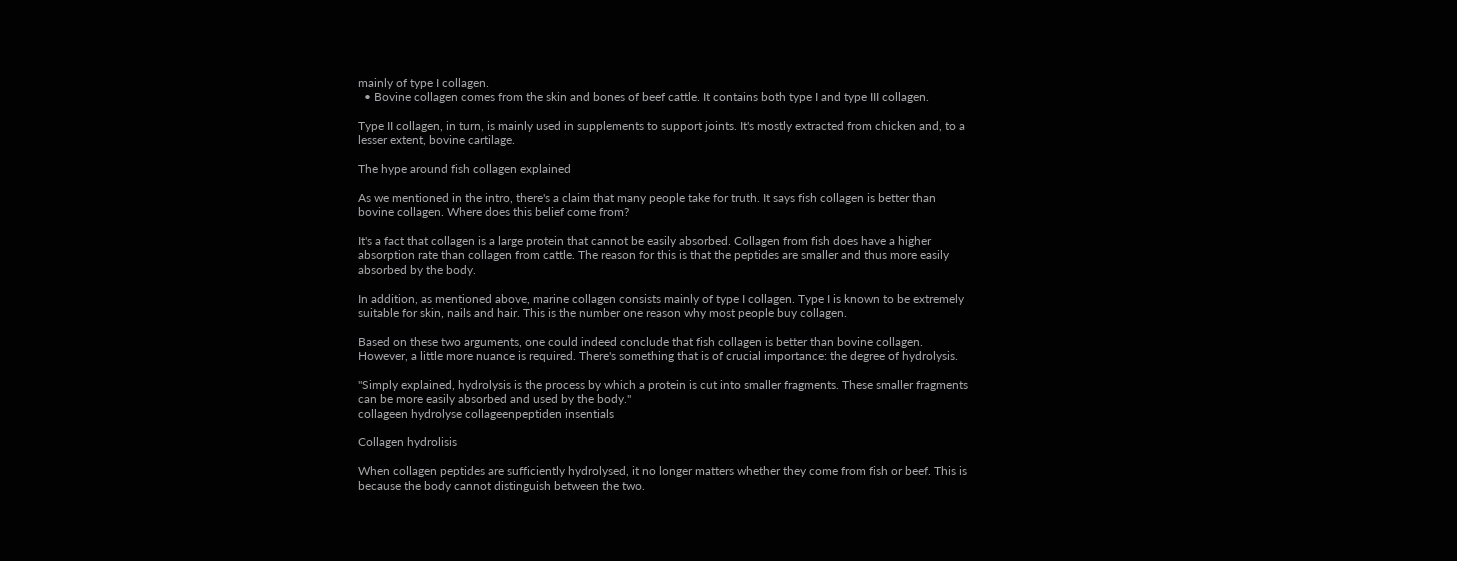mainly of type I collagen.
  • Bovine collagen comes from the skin and bones of beef cattle. It contains both type I and type III collagen.

Type II collagen, in turn, is mainly used in supplements to support joints. It's mostly extracted from chicken and, to a lesser extent, bovine cartilage.

The hype around fish collagen explained

As we mentioned in the intro, there's a claim that many people take for truth. It says fish collagen is better than bovine collagen. Where does this belief come from?

It's a fact that collagen is a large protein that cannot be easily absorbed. Collagen from fish does have a higher absorption rate than collagen from cattle. The reason for this is that the peptides are smaller and thus more easily absorbed by the body.

In addition, as mentioned above, marine collagen consists mainly of type I collagen. Type I is known to be extremely suitable for skin, nails and hair. This is the number one reason why most people buy collagen.

Based on these two arguments, one could indeed conclude that fish collagen is better than bovine collagen. However, a little more nuance is required. There's something that is of crucial importance: the degree of hydrolysis.

"Simply explained, hydrolysis is the process by which a protein is cut into smaller fragments. These smaller fragments can be more easily absorbed and used by the body."
collageen hydrolyse collageenpeptiden insentials

Collagen hydrolisis

When collagen peptides are sufficiently hydrolysed, it no longer matters whether they come from fish or beef. This is because the body cannot distinguish between the two.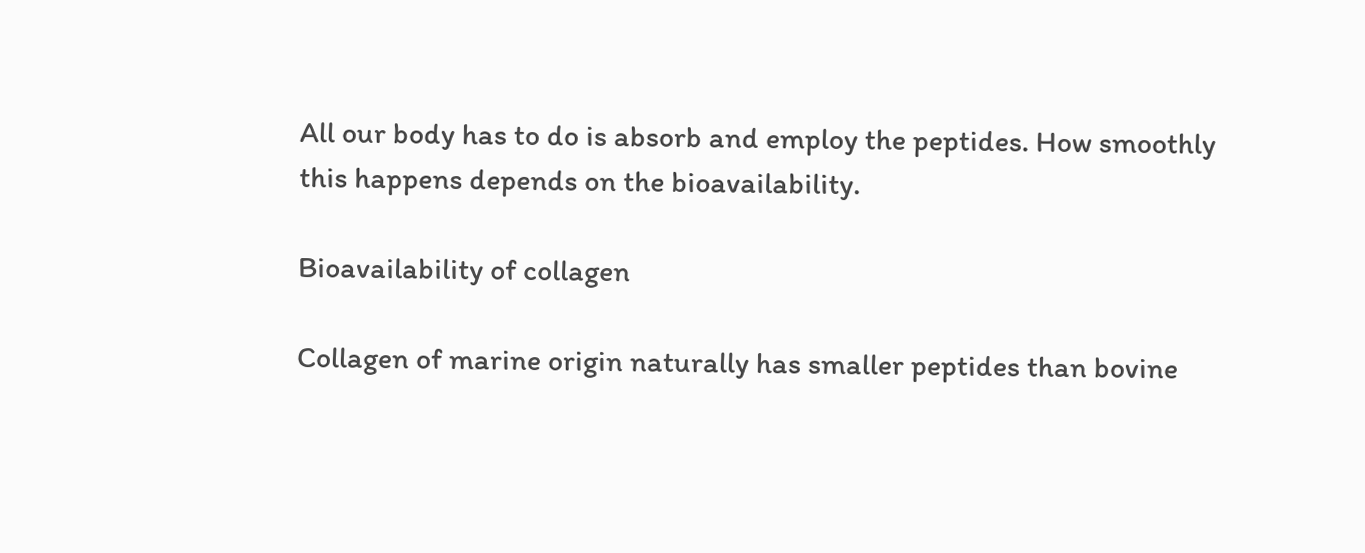All our body has to do is absorb and employ the peptides. How smoothly this happens depends on the bioavailability.

Bioavailability of collagen

Collagen of marine origin naturally has smaller peptides than bovine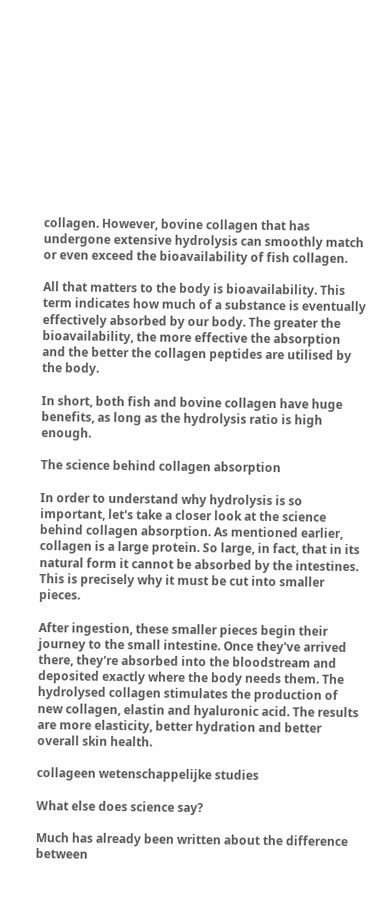collagen. However, bovine collagen that has undergone extensive hydrolysis can smoothly match or even exceed the bioavailability of fish collagen.

All that matters to the body is bioavailability. This term indicates how much of a substance is eventually effectively absorbed by our body. The greater the bioavailability, the more effective the absorption and the better the collagen peptides are utilised by the body.

In short, both fish and bovine collagen have huge benefits, as long as the hydrolysis ratio is high enough.

The science behind collagen absorption

In order to understand why hydrolysis is so important, let's take a closer look at the science behind collagen absorption. As mentioned earlier, collagen is a large protein. So large, in fact, that in its natural form it cannot be absorbed by the intestines. This is precisely why it must be cut into smaller pieces.

After ingestion, these smaller pieces begin their journey to the small intestine. Once they've arrived there, they're absorbed into the bloodstream and deposited exactly where the body needs them. The hydrolysed collagen stimulates the production of new collagen, elastin and hyaluronic acid. The results are more elasticity, better hydration and better overall skin health.

collageen wetenschappelijke studies

What else does science say?

Much has already been written about the difference between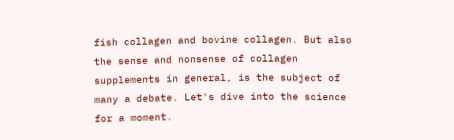fish collagen and bovine collagen. But also the sense and nonsense of collagen supplements in general, is the subject of many a debate. Let's dive into the science for a moment.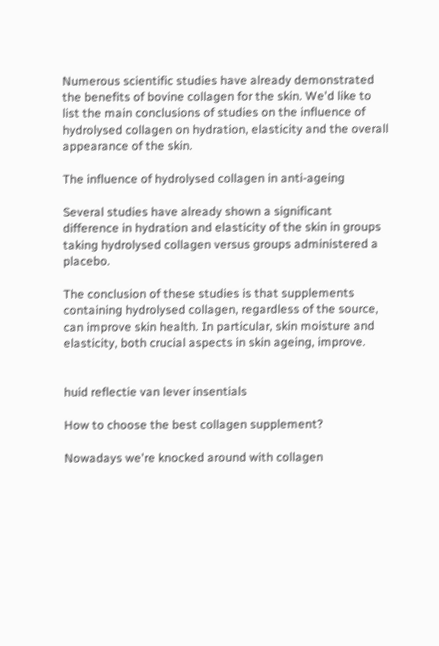Numerous scientific studies have already demonstrated the benefits of bovine collagen for the skin. We'd like to list the main conclusions of studies on the influence of hydrolysed collagen on hydration, elasticity and the overall appearance of the skin.

The influence of hydrolysed collagen in anti-ageing

Several studies have already shown a significant difference in hydration and elasticity of the skin in groups taking hydrolysed collagen versus groups administered a placebo.

The conclusion of these studies is that supplements containing hydrolysed collagen, regardless of the source, can improve skin health. In particular, skin moisture and elasticity, both crucial aspects in skin ageing, improve.


huid reflectie van lever insentials

How to choose the best collagen supplement?

Nowadays we're knocked around with collagen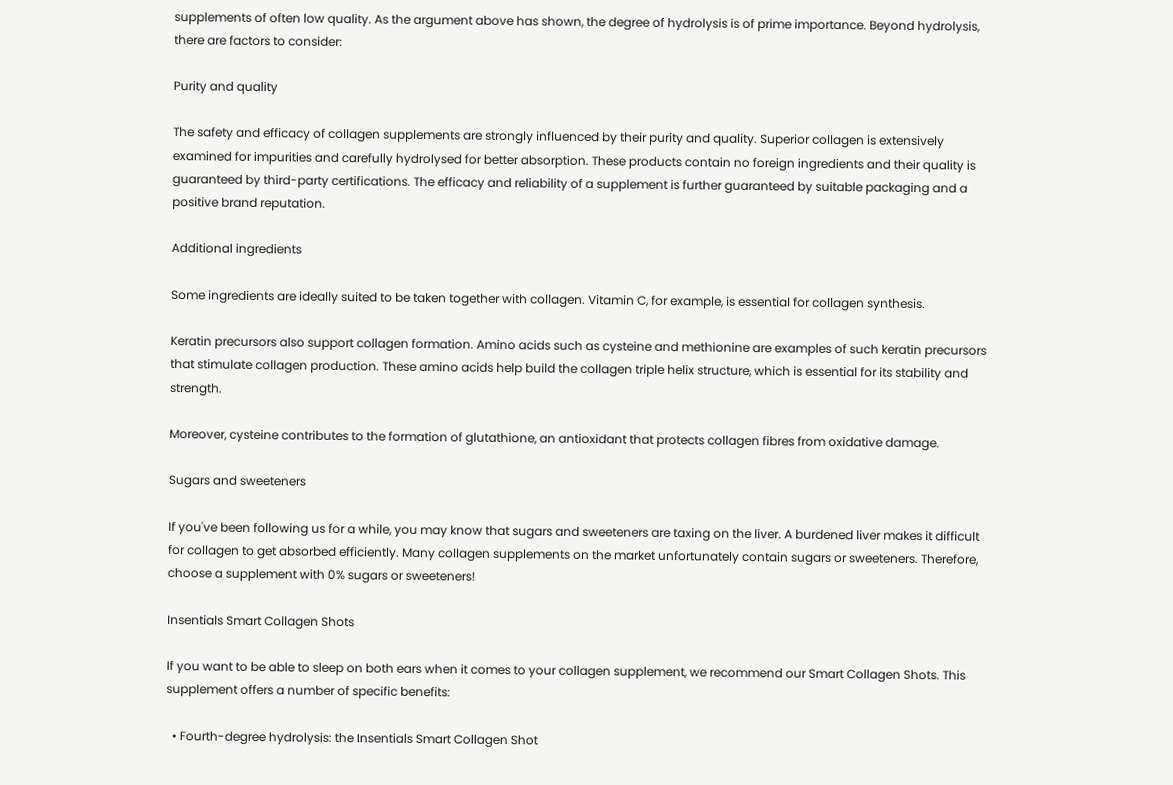supplements of often low quality. As the argument above has shown, the degree of hydrolysis is of prime importance. Beyond hydrolysis, there are factors to consider:

Purity and quality

The safety and efficacy of collagen supplements are strongly influenced by their purity and quality. Superior collagen is extensively examined for impurities and carefully hydrolysed for better absorption. These products contain no foreign ingredients and their quality is guaranteed by third-party certifications. The efficacy and reliability of a supplement is further guaranteed by suitable packaging and a positive brand reputation.

Additional ingredients

Some ingredients are ideally suited to be taken together with collagen. Vitamin C, for example, is essential for collagen synthesis.

Keratin precursors also support collagen formation. Amino acids such as cysteine and methionine are examples of such keratin precursors that stimulate collagen production. These amino acids help build the collagen triple helix structure, which is essential for its stability and strength.

Moreover, cysteine contributes to the formation of glutathione, an antioxidant that protects collagen fibres from oxidative damage.

Sugars and sweeteners

If you've been following us for a while, you may know that sugars and sweeteners are taxing on the liver. A burdened liver makes it difficult for collagen to get absorbed efficiently. Many collagen supplements on the market unfortunately contain sugars or sweeteners. Therefore, choose a supplement with 0% sugars or sweeteners!

Insentials Smart Collagen Shots

If you want to be able to sleep on both ears when it comes to your collagen supplement, we recommend our Smart Collagen Shots. This supplement offers a number of specific benefits:

  • Fourth-degree hydrolysis: the Insentials Smart Collagen Shot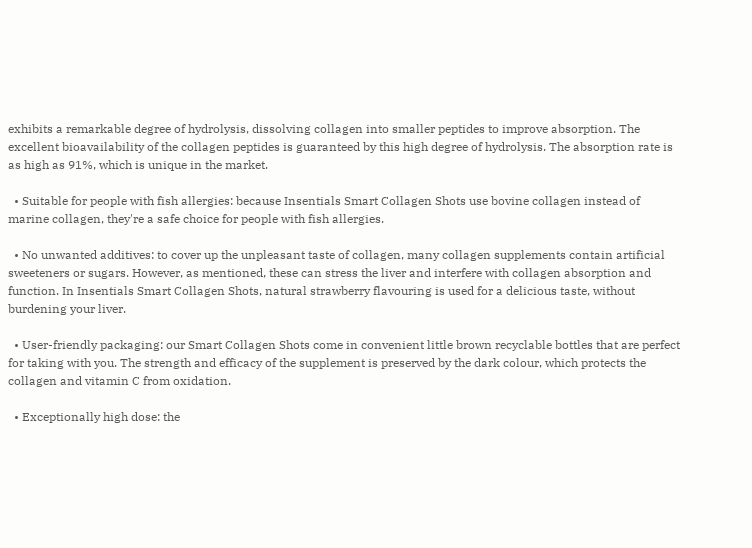exhibits a remarkable degree of hydrolysis, dissolving collagen into smaller peptides to improve absorption. The excellent bioavailability of the collagen peptides is guaranteed by this high degree of hydrolysis. The absorption rate is as high as 91%, which is unique in the market.

  • Suitable for people with fish allergies: because Insentials Smart Collagen Shots use bovine collagen instead of marine collagen, they're a safe choice for people with fish allergies.

  • No unwanted additives: to cover up the unpleasant taste of collagen, many collagen supplements contain artificial sweeteners or sugars. However, as mentioned, these can stress the liver and interfere with collagen absorption and function. In Insentials Smart Collagen Shots, natural strawberry flavouring is used for a delicious taste, without burdening your liver.

  • User-friendly packaging: our Smart Collagen Shots come in convenient little brown recyclable bottles that are perfect for taking with you. The strength and efficacy of the supplement is preserved by the dark colour, which protects the collagen and vitamin C from oxidation.

  • Exceptionally high dose: the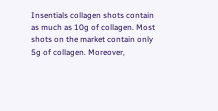Insentials collagen shots contain as much as 10g of collagen. Most shots on the market contain only 5g of collagen. Moreover,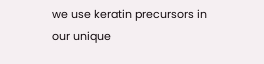we use keratin precursors in our unique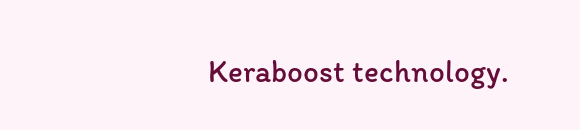Keraboost technology.